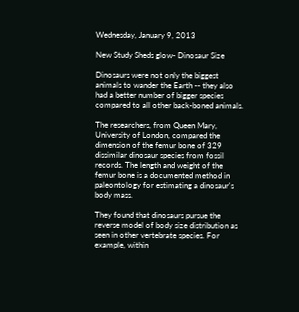Wednesday, January 9, 2013

New Study Sheds glow- Dinosaur Size

Dinosaurs were not only the biggest animals to wander the Earth -- they also had a better number of bigger species compared to all other back-boned animals.

The researchers, from Queen Mary, University of London, compared the dimension of the femur bone of 329 dissimilar dinosaur species from fossil records. The length and weight of the femur bone is a documented method in paleontology for estimating a dinosaur's body mass.

They found that dinosaurs pursue the reverse model of body size distribution as seen in other vertebrate species. For example, within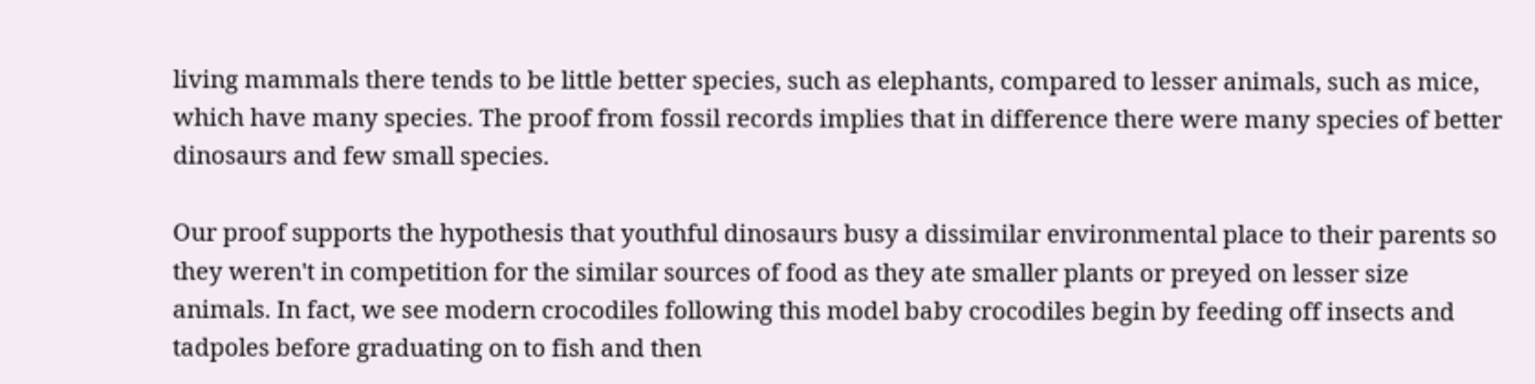living mammals there tends to be little better species, such as elephants, compared to lesser animals, such as mice, which have many species. The proof from fossil records implies that in difference there were many species of better dinosaurs and few small species.

Our proof supports the hypothesis that youthful dinosaurs busy a dissimilar environmental place to their parents so they weren't in competition for the similar sources of food as they ate smaller plants or preyed on lesser size animals. In fact, we see modern crocodiles following this model baby crocodiles begin by feeding off insects and tadpoles before graduating on to fish and then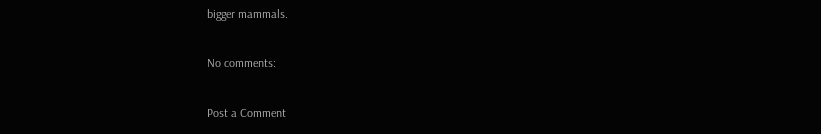bigger mammals.

No comments:

Post a Comment